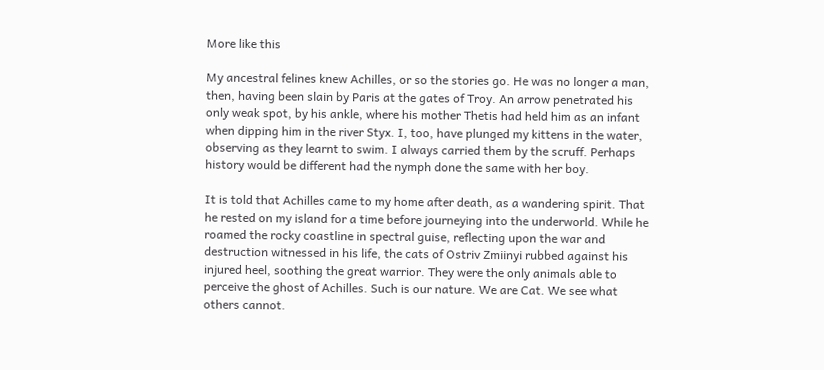More like this

My ancestral felines knew Achilles, or so the stories go. He was no longer a man, then, having been slain by Paris at the gates of Troy. An arrow penetrated his only weak spot, by his ankle, where his mother Thetis had held him as an infant when dipping him in the river Styx. I, too, have plunged my kittens in the water, observing as they learnt to swim. I always carried them by the scruff. Perhaps history would be different had the nymph done the same with her boy.

It is told that Achilles came to my home after death, as a wandering spirit. That he rested on my island for a time before journeying into the underworld. While he roamed the rocky coastline in spectral guise, reflecting upon the war and destruction witnessed in his life, the cats of Ostriv Zmiinyi rubbed against his injured heel, soothing the great warrior. They were the only animals able to perceive the ghost of Achilles. Such is our nature. We are Cat. We see what others cannot.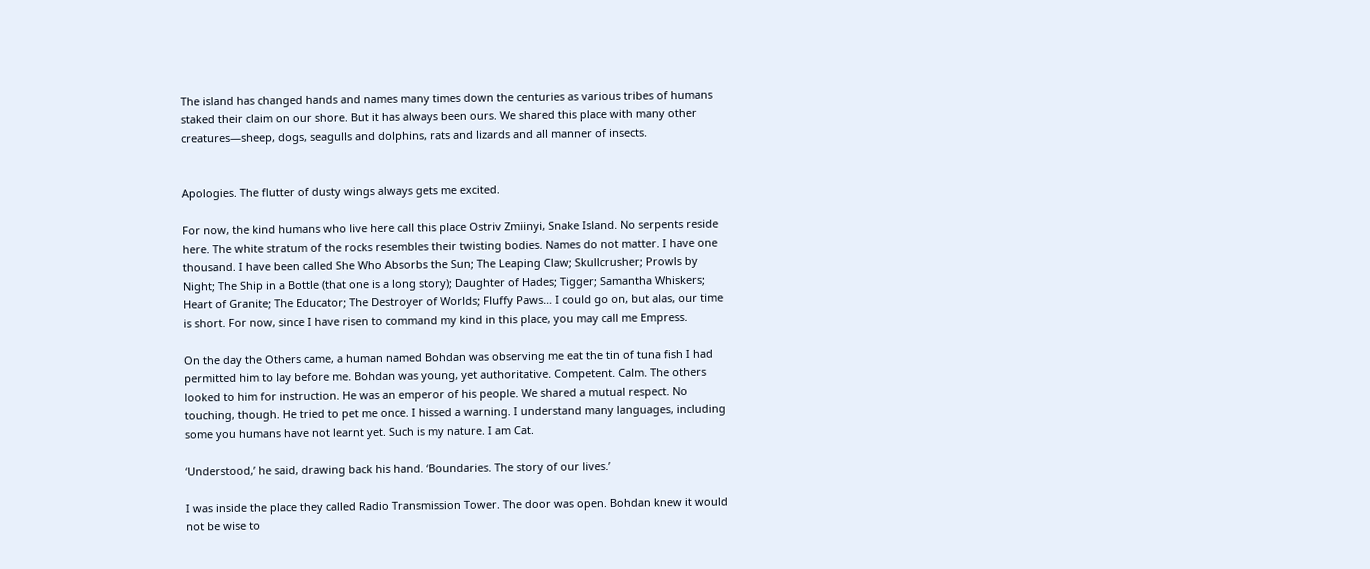The island has changed hands and names many times down the centuries as various tribes of humans staked their claim on our shore. But it has always been ours. We shared this place with many other creatures—sheep, dogs, seagulls and dolphins, rats and lizards and all manner of insects.


Apologies. The flutter of dusty wings always gets me excited.

For now, the kind humans who live here call this place Ostriv Zmiinyi, Snake Island. No serpents reside here. The white stratum of the rocks resembles their twisting bodies. Names do not matter. I have one thousand. I have been called She Who Absorbs the Sun; The Leaping Claw; Skullcrusher; Prowls by Night; The Ship in a Bottle (that one is a long story); Daughter of Hades; Tigger; Samantha Whiskers; Heart of Granite; The Educator; The Destroyer of Worlds; Fluffy Paws… I could go on, but alas, our time is short. For now, since I have risen to command my kind in this place, you may call me Empress.

On the day the Others came, a human named Bohdan was observing me eat the tin of tuna fish I had permitted him to lay before me. Bohdan was young, yet authoritative. Competent. Calm. The others looked to him for instruction. He was an emperor of his people. We shared a mutual respect. No touching, though. He tried to pet me once. I hissed a warning. I understand many languages, including some you humans have not learnt yet. Such is my nature. I am Cat.

‘Understood,’ he said, drawing back his hand. ‘Boundaries. The story of our lives.’

I was inside the place they called Radio Transmission Tower. The door was open. Bohdan knew it would not be wise to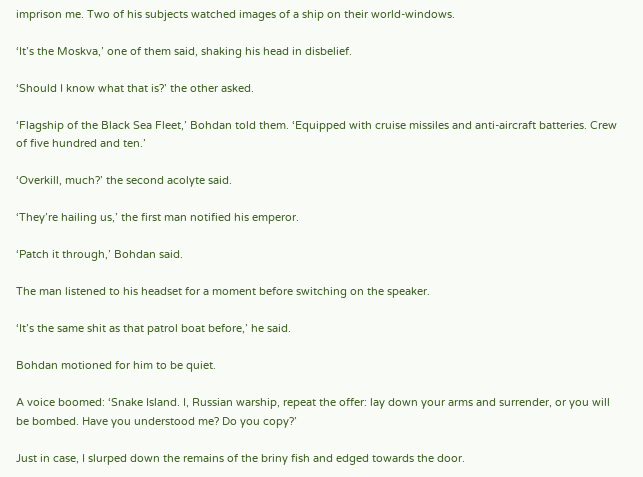imprison me. Two of his subjects watched images of a ship on their world-windows.

‘It’s the Moskva,’ one of them said, shaking his head in disbelief.

‘Should I know what that is?’ the other asked.

‘Flagship of the Black Sea Fleet,’ Bohdan told them. ‘Equipped with cruise missiles and anti-aircraft batteries. Crew of five hundred and ten.’

‘Overkill, much?’ the second acolyte said.

‘They’re hailing us,’ the first man notified his emperor.

‘Patch it through,’ Bohdan said.

The man listened to his headset for a moment before switching on the speaker.

‘It’s the same shit as that patrol boat before,’ he said.

Bohdan motioned for him to be quiet.

A voice boomed: ‘Snake Island. I, Russian warship, repeat the offer: lay down your arms and surrender, or you will be bombed. Have you understood me? Do you copy?’

Just in case, I slurped down the remains of the briny fish and edged towards the door.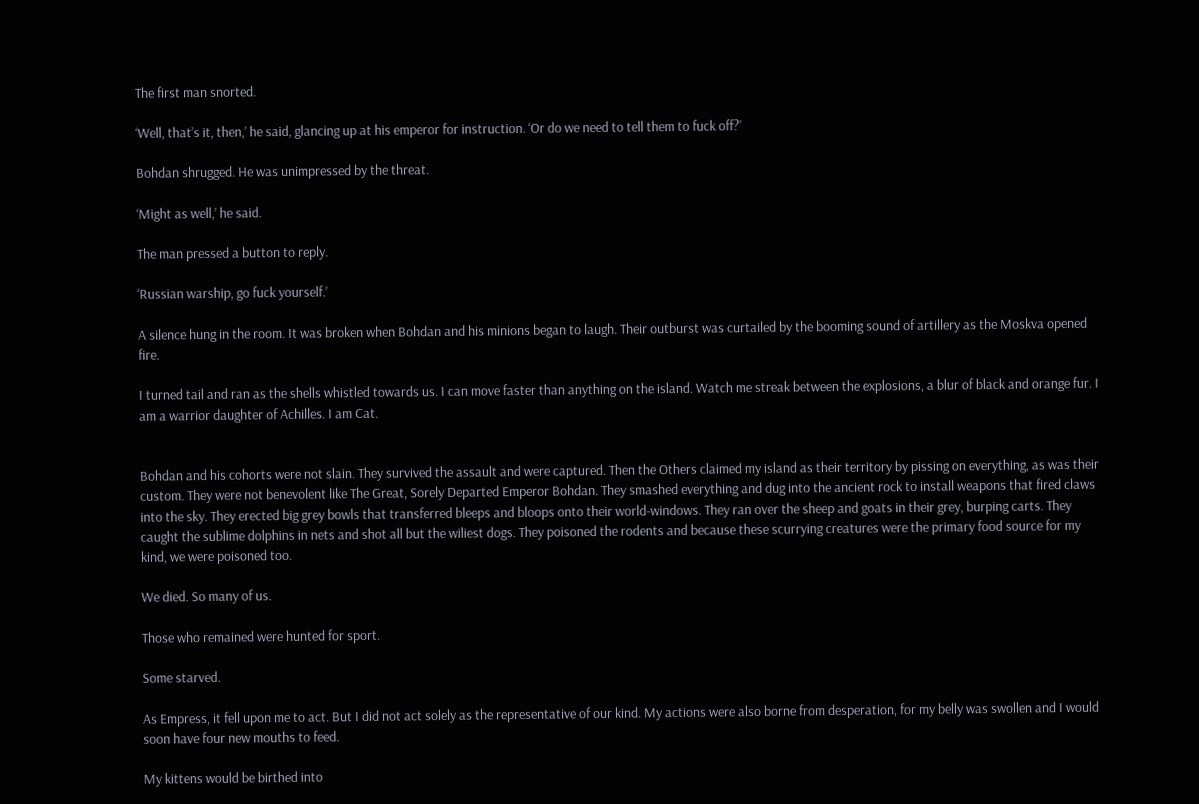The first man snorted.

‘Well, that’s it, then,’ he said, glancing up at his emperor for instruction. ‘Or do we need to tell them to fuck off?’

Bohdan shrugged. He was unimpressed by the threat.

‘Might as well,’ he said.

The man pressed a button to reply.

‘Russian warship, go fuck yourself.’

A silence hung in the room. It was broken when Bohdan and his minions began to laugh. Their outburst was curtailed by the booming sound of artillery as the Moskva opened fire.

I turned tail and ran as the shells whistled towards us. I can move faster than anything on the island. Watch me streak between the explosions, a blur of black and orange fur. I am a warrior daughter of Achilles. I am Cat.


Bohdan and his cohorts were not slain. They survived the assault and were captured. Then the Others claimed my island as their territory by pissing on everything, as was their custom. They were not benevolent like The Great, Sorely Departed Emperor Bohdan. They smashed everything and dug into the ancient rock to install weapons that fired claws into the sky. They erected big grey bowls that transferred bleeps and bloops onto their world-windows. They ran over the sheep and goats in their grey, burping carts. They caught the sublime dolphins in nets and shot all but the wiliest dogs. They poisoned the rodents and because these scurrying creatures were the primary food source for my kind, we were poisoned too.

We died. So many of us.

Those who remained were hunted for sport.

Some starved.

As Empress, it fell upon me to act. But I did not act solely as the representative of our kind. My actions were also borne from desperation, for my belly was swollen and I would soon have four new mouths to feed.

My kittens would be birthed into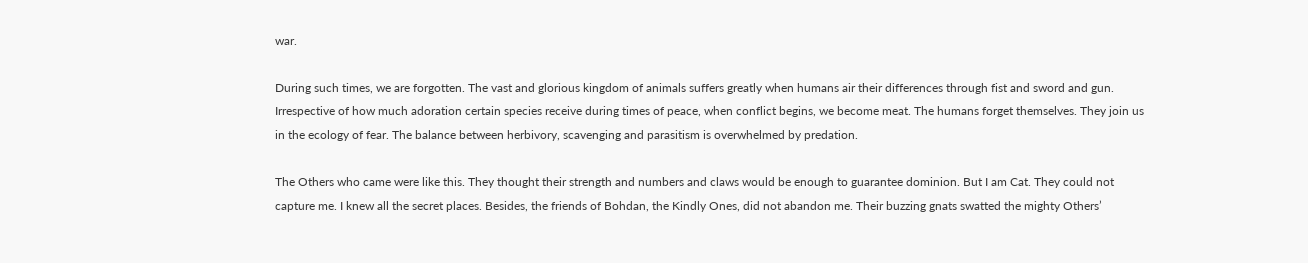war.

During such times, we are forgotten. The vast and glorious kingdom of animals suffers greatly when humans air their differences through fist and sword and gun. Irrespective of how much adoration certain species receive during times of peace, when conflict begins, we become meat. The humans forget themselves. They join us in the ecology of fear. The balance between herbivory, scavenging and parasitism is overwhelmed by predation.

The Others who came were like this. They thought their strength and numbers and claws would be enough to guarantee dominion. But I am Cat. They could not capture me. I knew all the secret places. Besides, the friends of Bohdan, the Kindly Ones, did not abandon me. Their buzzing gnats swatted the mighty Others’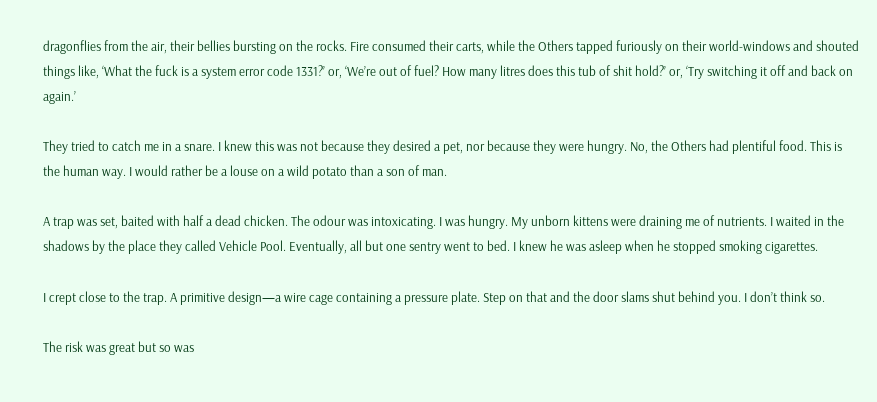dragonflies from the air, their bellies bursting on the rocks. Fire consumed their carts, while the Others tapped furiously on their world-windows and shouted things like, ‘What the fuck is a system error code 1331?’ or, ‘We’re out of fuel? How many litres does this tub of shit hold?’ or, ‘Try switching it off and back on again.’

They tried to catch me in a snare. I knew this was not because they desired a pet, nor because they were hungry. No, the Others had plentiful food. This is the human way. I would rather be a louse on a wild potato than a son of man.

A trap was set, baited with half a dead chicken. The odour was intoxicating. I was hungry. My unborn kittens were draining me of nutrients. I waited in the shadows by the place they called Vehicle Pool. Eventually, all but one sentry went to bed. I knew he was asleep when he stopped smoking cigarettes.

I crept close to the trap. A primitive design—a wire cage containing a pressure plate. Step on that and the door slams shut behind you. I don’t think so.

The risk was great but so was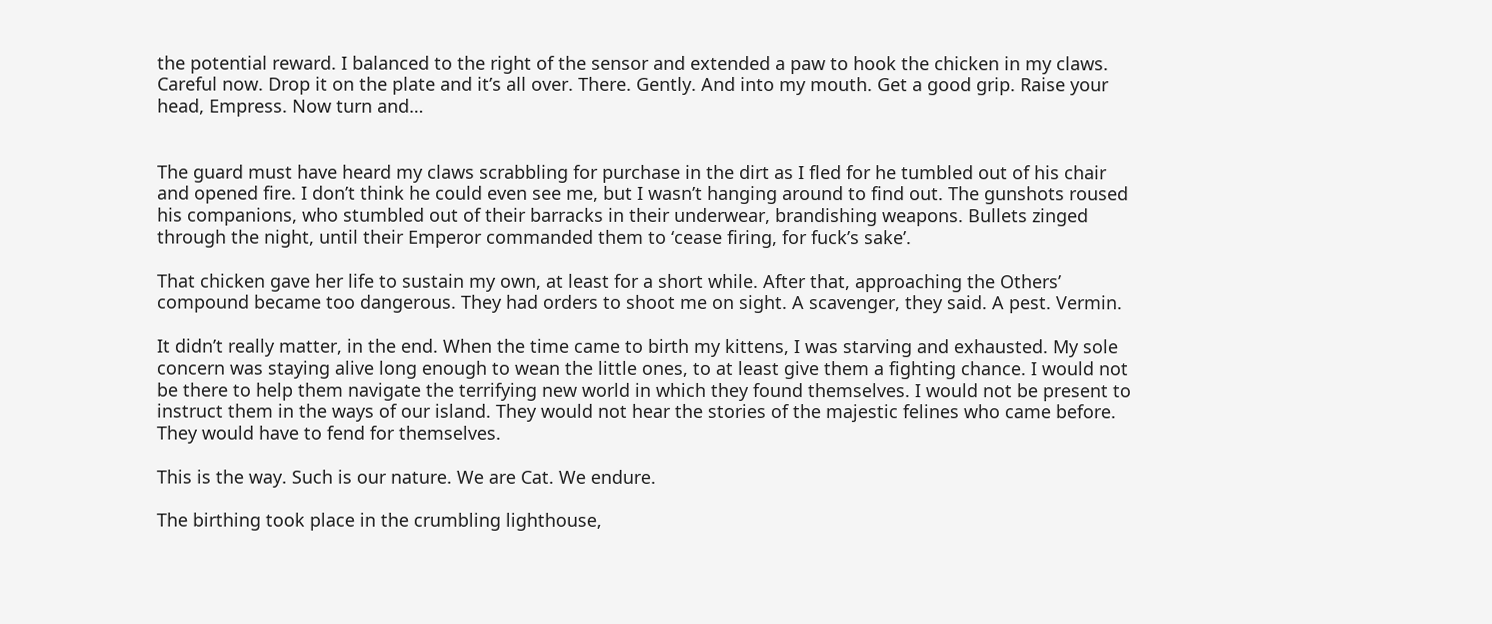the potential reward. I balanced to the right of the sensor and extended a paw to hook the chicken in my claws. Careful now. Drop it on the plate and it’s all over. There. Gently. And into my mouth. Get a good grip. Raise your head, Empress. Now turn and…


The guard must have heard my claws scrabbling for purchase in the dirt as I fled for he tumbled out of his chair and opened fire. I don’t think he could even see me, but I wasn’t hanging around to find out. The gunshots roused his companions, who stumbled out of their barracks in their underwear, brandishing weapons. Bullets zinged through the night, until their Emperor commanded them to ‘cease firing, for fuck’s sake’.

That chicken gave her life to sustain my own, at least for a short while. After that, approaching the Others’ compound became too dangerous. They had orders to shoot me on sight. A scavenger, they said. A pest. Vermin.

It didn’t really matter, in the end. When the time came to birth my kittens, I was starving and exhausted. My sole concern was staying alive long enough to wean the little ones, to at least give them a fighting chance. I would not be there to help them navigate the terrifying new world in which they found themselves. I would not be present to instruct them in the ways of our island. They would not hear the stories of the majestic felines who came before. They would have to fend for themselves.

This is the way. Such is our nature. We are Cat. We endure.

The birthing took place in the crumbling lighthouse,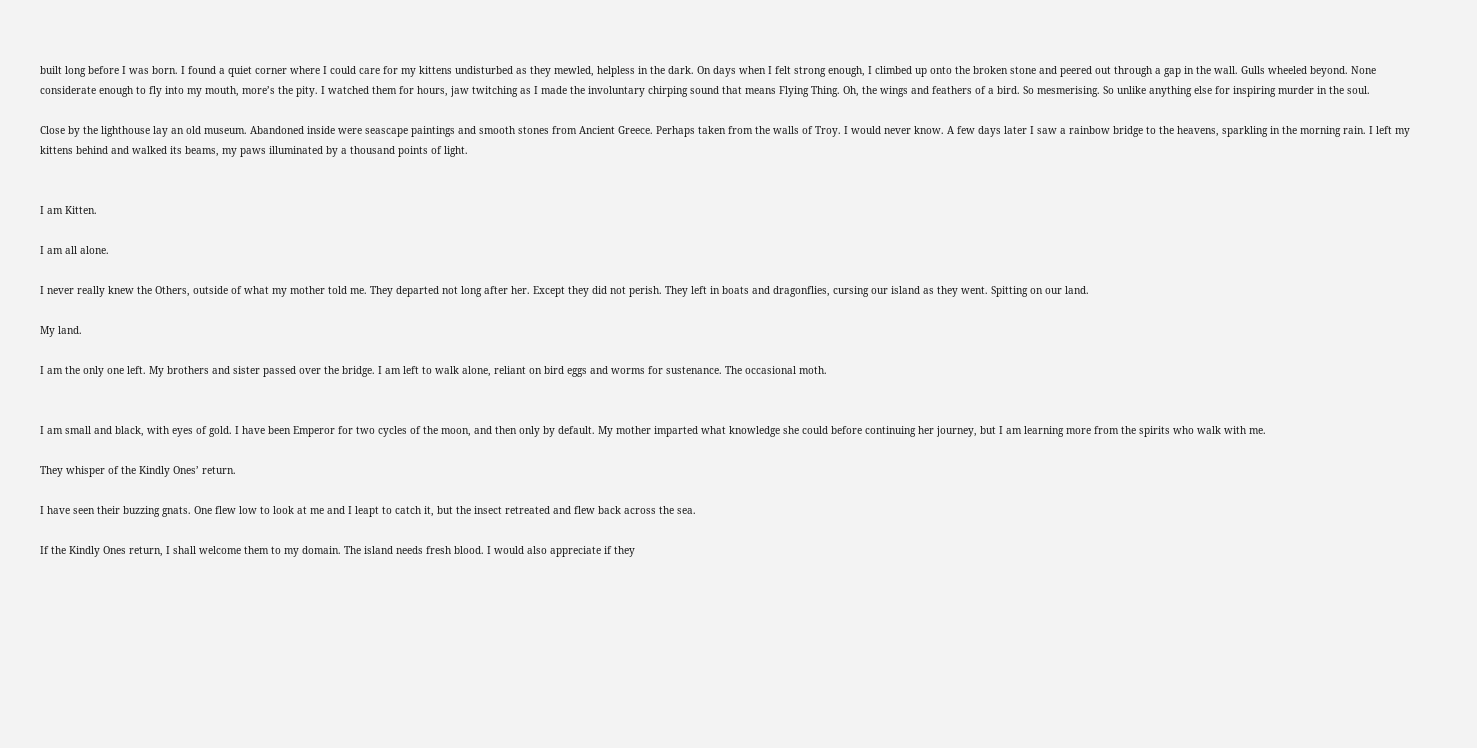built long before I was born. I found a quiet corner where I could care for my kittens undisturbed as they mewled, helpless in the dark. On days when I felt strong enough, I climbed up onto the broken stone and peered out through a gap in the wall. Gulls wheeled beyond. None considerate enough to fly into my mouth, more’s the pity. I watched them for hours, jaw twitching as I made the involuntary chirping sound that means Flying Thing. Oh, the wings and feathers of a bird. So mesmerising. So unlike anything else for inspiring murder in the soul.

Close by the lighthouse lay an old museum. Abandoned inside were seascape paintings and smooth stones from Ancient Greece. Perhaps taken from the walls of Troy. I would never know. A few days later I saw a rainbow bridge to the heavens, sparkling in the morning rain. I left my kittens behind and walked its beams, my paws illuminated by a thousand points of light.


I am Kitten.

I am all alone.

I never really knew the Others, outside of what my mother told me. They departed not long after her. Except they did not perish. They left in boats and dragonflies, cursing our island as they went. Spitting on our land.

My land.

I am the only one left. My brothers and sister passed over the bridge. I am left to walk alone, reliant on bird eggs and worms for sustenance. The occasional moth.


I am small and black, with eyes of gold. I have been Emperor for two cycles of the moon, and then only by default. My mother imparted what knowledge she could before continuing her journey, but I am learning more from the spirits who walk with me.

They whisper of the Kindly Ones’ return.

I have seen their buzzing gnats. One flew low to look at me and I leapt to catch it, but the insect retreated and flew back across the sea.

If the Kindly Ones return, I shall welcome them to my domain. The island needs fresh blood. I would also appreciate if they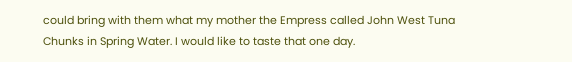could bring with them what my mother the Empress called John West Tuna Chunks in Spring Water. I would like to taste that one day.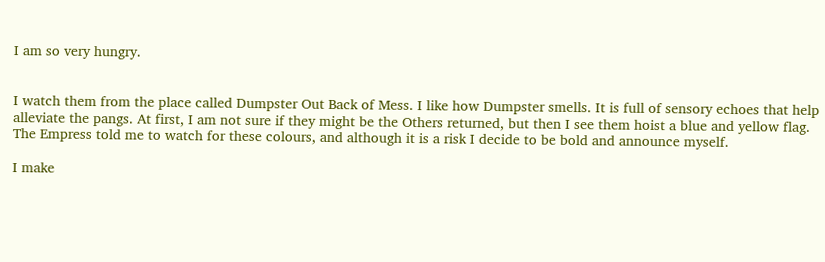I am so very hungry.


I watch them from the place called Dumpster Out Back of Mess. I like how Dumpster smells. It is full of sensory echoes that help alleviate the pangs. At first, I am not sure if they might be the Others returned, but then I see them hoist a blue and yellow flag. The Empress told me to watch for these colours, and although it is a risk I decide to be bold and announce myself.

I make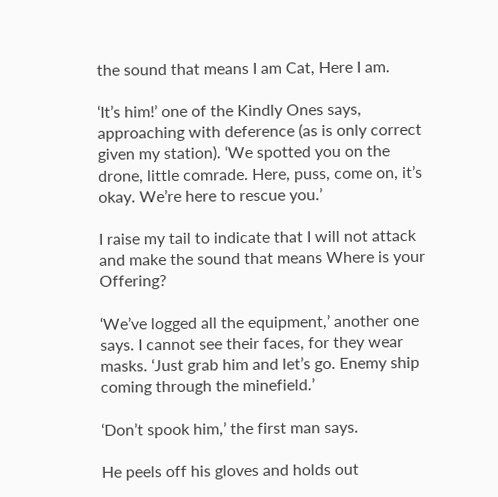the sound that means I am Cat, Here I am.

‘It’s him!’ one of the Kindly Ones says, approaching with deference (as is only correct given my station). ‘We spotted you on the drone, little comrade. Here, puss, come on, it’s okay. We’re here to rescue you.’

I raise my tail to indicate that I will not attack and make the sound that means Where is your Offering?

‘We’ve logged all the equipment,’ another one says. I cannot see their faces, for they wear masks. ‘Just grab him and let’s go. Enemy ship coming through the minefield.’

‘Don’t spook him,’ the first man says.

He peels off his gloves and holds out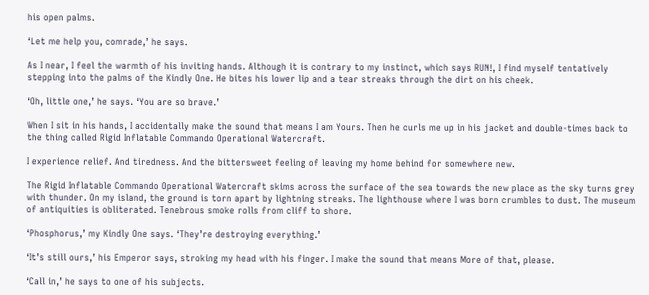his open palms.

‘Let me help you, comrade,’ he says.

As I near, I feel the warmth of his inviting hands. Although it is contrary to my instinct, which says RUN!, I find myself tentatively stepping into the palms of the Kindly One. He bites his lower lip and a tear streaks through the dirt on his cheek.

‘Oh, little one,’ he says. ‘You are so brave.’

When I sit in his hands, I accidentally make the sound that means I am Yours. Then he curls me up in his jacket and double-times back to the thing called Rigid Inflatable Commando Operational Watercraft.

I experience relief. And tiredness. And the bittersweet feeling of leaving my home behind for somewhere new.

The Rigid Inflatable Commando Operational Watercraft skims across the surface of the sea towards the new place as the sky turns grey with thunder. On my island, the ground is torn apart by lightning streaks. The lighthouse where I was born crumbles to dust. The museum of antiquities is obliterated. Tenebrous smoke rolls from cliff to shore.

‘Phosphorus,’ my Kindly One says. ‘They’re destroying everything.’

‘It’s still ours,’ his Emperor says, stroking my head with his finger. I make the sound that means More of that, please.

‘Call in,’ he says to one of his subjects.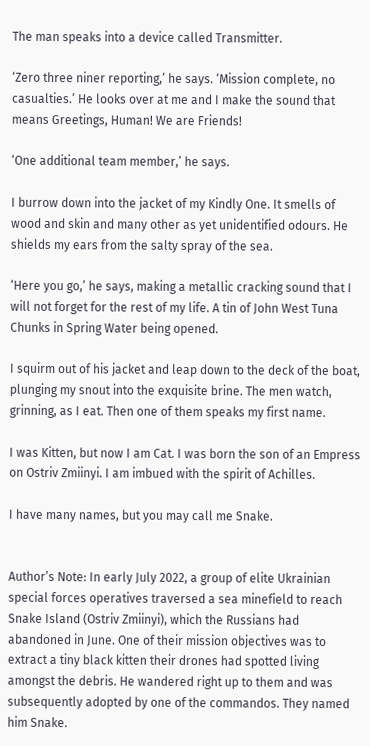The man speaks into a device called Transmitter.

‘Zero three niner reporting,’ he says. ‘Mission complete, no casualties.’ He looks over at me and I make the sound that means Greetings, Human! We are Friends!

‘One additional team member,’ he says.

I burrow down into the jacket of my Kindly One. It smells of wood and skin and many other as yet unidentified odours. He shields my ears from the salty spray of the sea.

‘Here you go,’ he says, making a metallic cracking sound that I will not forget for the rest of my life. A tin of John West Tuna Chunks in Spring Water being opened.

I squirm out of his jacket and leap down to the deck of the boat, plunging my snout into the exquisite brine. The men watch, grinning, as I eat. Then one of them speaks my first name.

I was Kitten, but now I am Cat. I was born the son of an Empress on Ostriv Zmiinyi. I am imbued with the spirit of Achilles.

I have many names, but you may call me Snake.


Author’s Note: In early July 2022, a group of elite Ukrainian special forces operatives traversed a sea minefield to reach Snake Island (Ostriv Zmiinyi), which the Russians had abandoned in June. One of their mission objectives was to extract a tiny black kitten their drones had spotted living amongst the debris. He wandered right up to them and was subsequently adopted by one of the commandos. They named him Snake.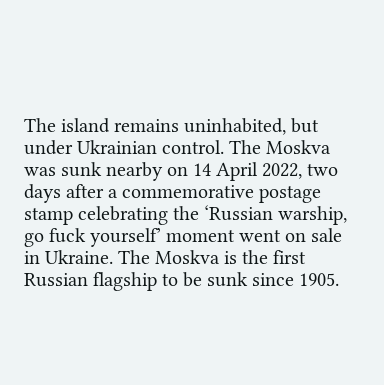The island remains uninhabited, but under Ukrainian control. The Moskva was sunk nearby on 14 April 2022, two days after a commemorative postage stamp celebrating the ‘Russian warship, go fuck yourself’ moment went on sale in Ukraine. The Moskva is the first Russian flagship to be sunk since 1905.